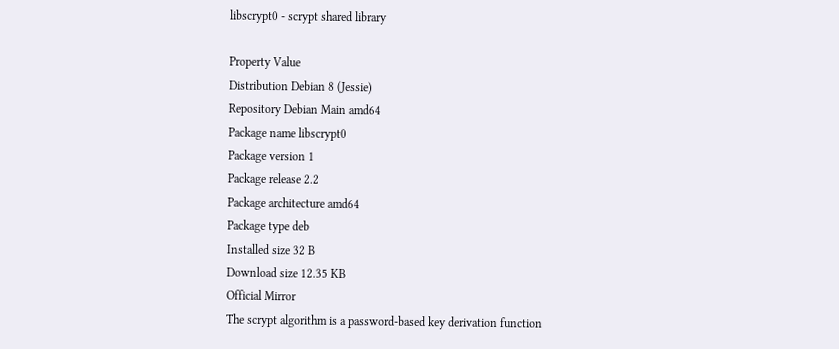libscrypt0 - scrypt shared library

Property Value
Distribution Debian 8 (Jessie)
Repository Debian Main amd64
Package name libscrypt0
Package version 1
Package release 2.2
Package architecture amd64
Package type deb
Installed size 32 B
Download size 12.35 KB
Official Mirror
The scrypt algorithm is a password-based key derivation function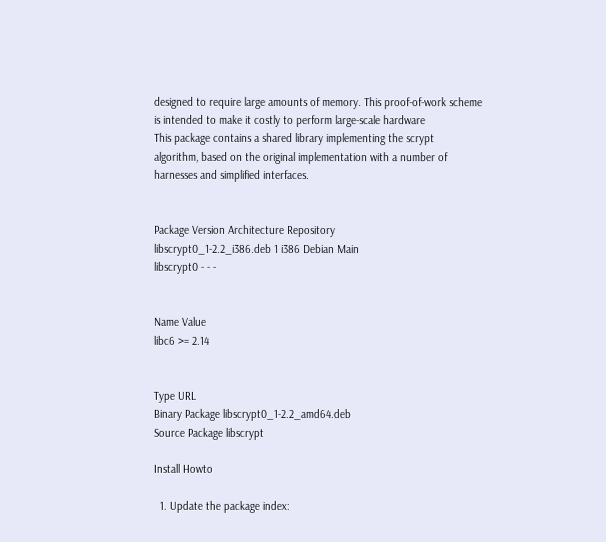designed to require large amounts of memory. This proof-of-work scheme
is intended to make it costly to perform large-scale hardware
This package contains a shared library implementing the scrypt
algorithm, based on the original implementation with a number of
harnesses and simplified interfaces.


Package Version Architecture Repository
libscrypt0_1-2.2_i386.deb 1 i386 Debian Main
libscrypt0 - - -


Name Value
libc6 >= 2.14


Type URL
Binary Package libscrypt0_1-2.2_amd64.deb
Source Package libscrypt

Install Howto

  1. Update the package index: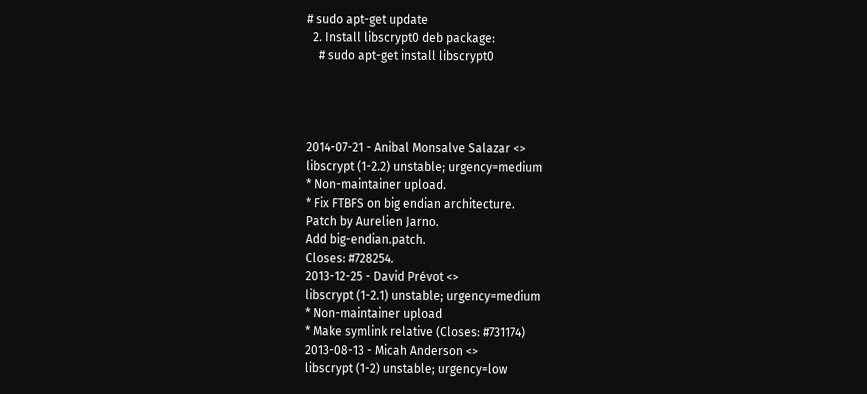# sudo apt-get update
  2. Install libscrypt0 deb package:
    # sudo apt-get install libscrypt0




2014-07-21 - Anibal Monsalve Salazar <>
libscrypt (1-2.2) unstable; urgency=medium
* Non-maintainer upload.
* Fix FTBFS on big endian architecture.
Patch by Aurelien Jarno.
Add big-endian.patch.
Closes: #728254.
2013-12-25 - David Prévot <>
libscrypt (1-2.1) unstable; urgency=medium
* Non-maintainer upload
* Make symlink relative (Closes: #731174)
2013-08-13 - Micah Anderson <>
libscrypt (1-2) unstable; urgency=low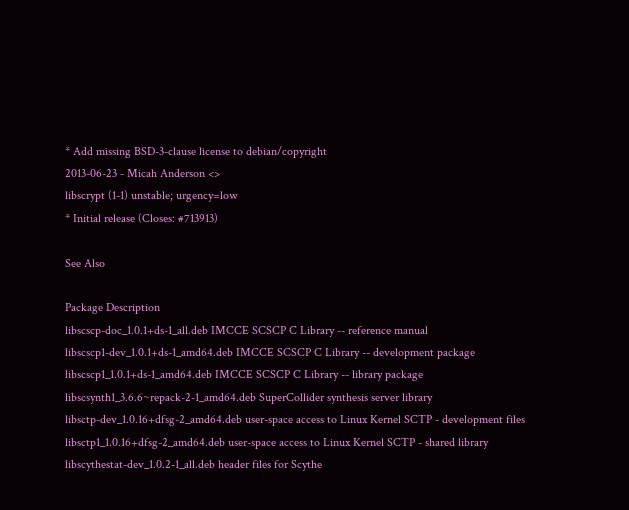* Add missing BSD-3-clause license to debian/copyright
2013-06-23 - Micah Anderson <>
libscrypt (1-1) unstable; urgency=low
* Initial release (Closes: #713913)

See Also

Package Description
libscscp-doc_1.0.1+ds-1_all.deb IMCCE SCSCP C Library -- reference manual
libscscp1-dev_1.0.1+ds-1_amd64.deb IMCCE SCSCP C Library -- development package
libscscp1_1.0.1+ds-1_amd64.deb IMCCE SCSCP C Library -- library package
libscsynth1_3.6.6~repack-2-1_amd64.deb SuperCollider synthesis server library
libsctp-dev_1.0.16+dfsg-2_amd64.deb user-space access to Linux Kernel SCTP - development files
libsctp1_1.0.16+dfsg-2_amd64.deb user-space access to Linux Kernel SCTP - shared library
libscythestat-dev_1.0.2-1_all.deb header files for Scythe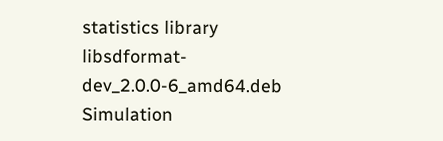statistics library
libsdformat-dev_2.0.0-6_amd64.deb Simulation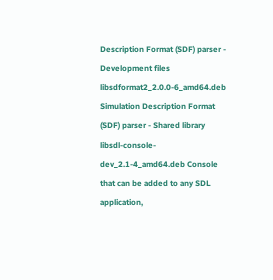Description Format (SDF) parser - Development files
libsdformat2_2.0.0-6_amd64.deb Simulation Description Format (SDF) parser - Shared library
libsdl-console-dev_2.1-4_amd64.deb Console that can be added to any SDL application,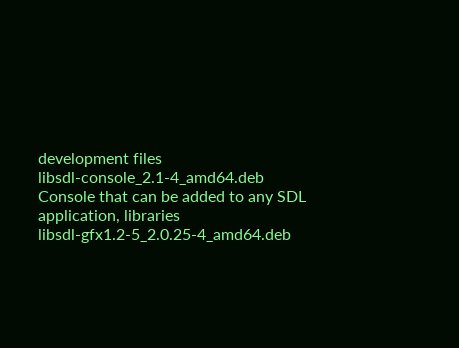development files
libsdl-console_2.1-4_amd64.deb Console that can be added to any SDL application, libraries
libsdl-gfx1.2-5_2.0.25-4_amd64.deb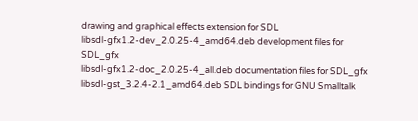drawing and graphical effects extension for SDL
libsdl-gfx1.2-dev_2.0.25-4_amd64.deb development files for SDL_gfx
libsdl-gfx1.2-doc_2.0.25-4_all.deb documentation files for SDL_gfx
libsdl-gst_3.2.4-2.1_amd64.deb SDL bindings for GNU Smalltalk